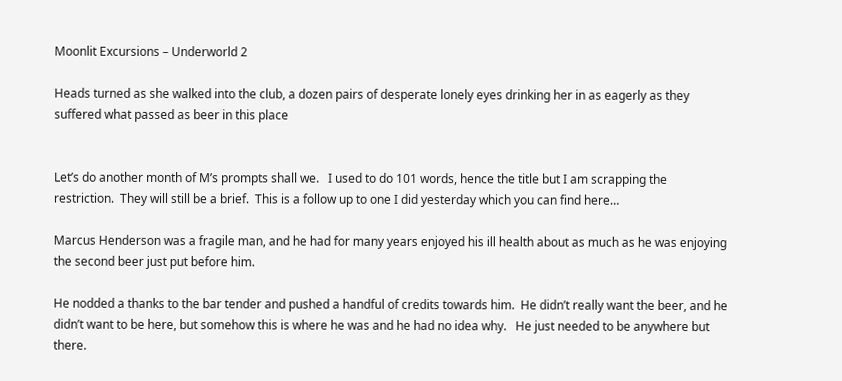Moonlit Excursions – Underworld 2

Heads turned as she walked into the club, a dozen pairs of desperate lonely eyes drinking her in as eagerly as they suffered what passed as beer in this place


Let’s do another month of M’s prompts shall we.   I used to do 101 words, hence the title but I am scrapping the restriction.  They will still be a brief.  This is a follow up to one I did yesterday which you can find here…

Marcus Henderson was a fragile man, and he had for many years enjoyed his ill health about as much as he was enjoying the second beer just put before him.

He nodded a thanks to the bar tender and pushed a handful of credits towards him.  He didn’t really want the beer, and he didn’t want to be here, but somehow this is where he was and he had no idea why.   He just needed to be anywhere but there.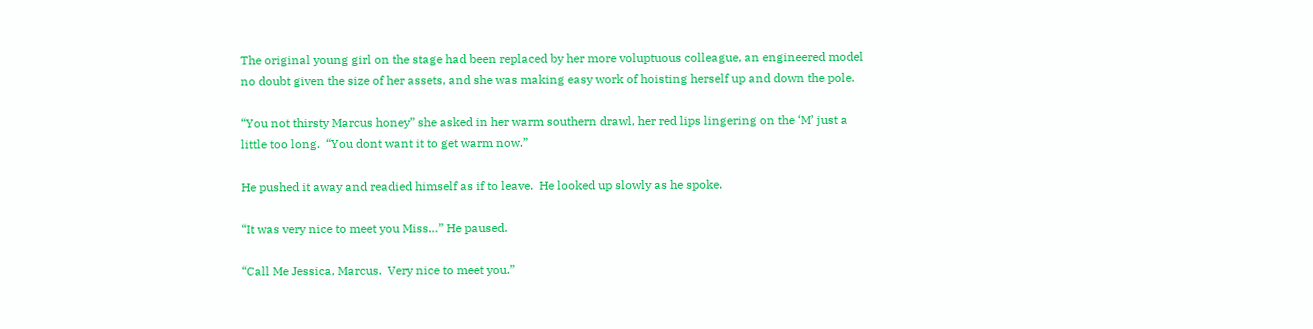The original young girl on the stage had been replaced by her more voluptuous colleague, an engineered model no doubt given the size of her assets, and she was making easy work of hoisting herself up and down the pole.

“You not thirsty Marcus honey” she asked in her warm southern drawl, her red lips lingering on the ‘M’ just a little too long.  “You dont want it to get warm now.”

He pushed it away and readied himself as if to leave.  He looked up slowly as he spoke.

“It was very nice to meet you Miss…” He paused.

“Call Me Jessica, Marcus.  Very nice to meet you.”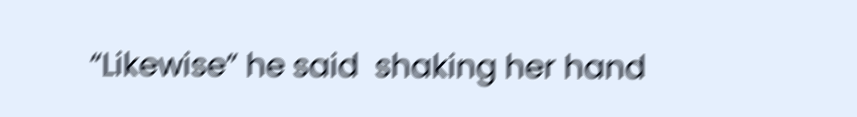“Likewise” he said  shaking her hand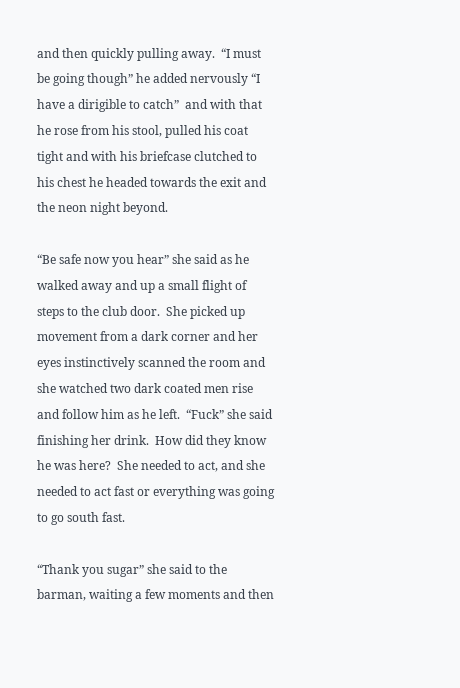and then quickly pulling away.  “I must be going though” he added nervously “I have a dirigible to catch”  and with that he rose from his stool, pulled his coat tight and with his briefcase clutched to his chest he headed towards the exit and the neon night beyond.

“Be safe now you hear” she said as he walked away and up a small flight of steps to the club door.  She picked up movement from a dark corner and her eyes instinctively scanned the room and she watched two dark coated men rise and follow him as he left.  “Fuck” she said finishing her drink.  How did they know he was here?  She needed to act, and she needed to act fast or everything was going to go south fast.

“Thank you sugar” she said to the barman, waiting a few moments and then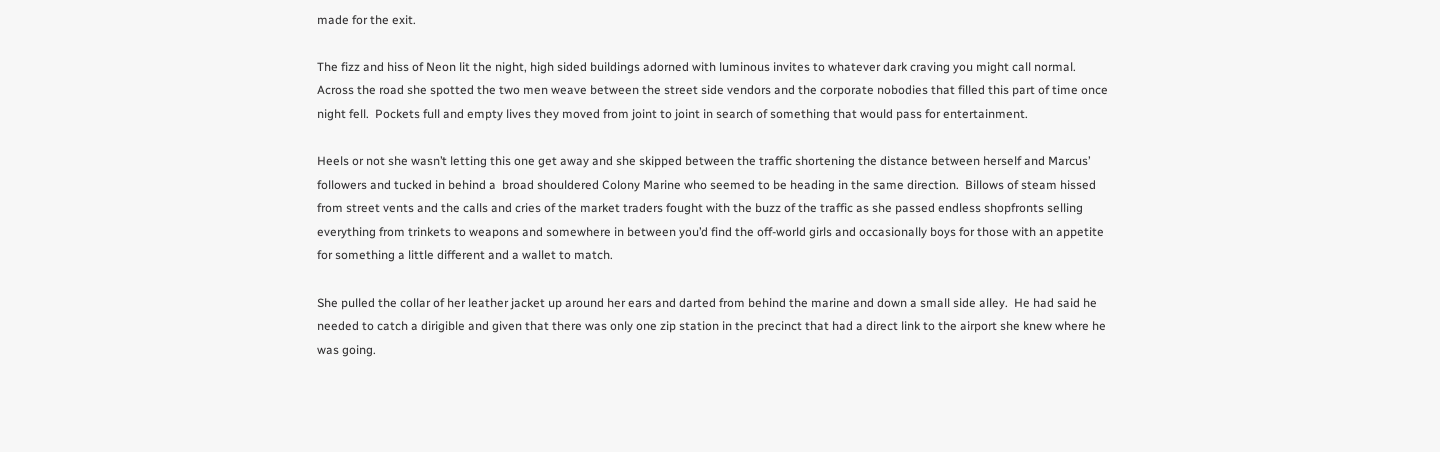made for the exit.

The fizz and hiss of Neon lit the night, high sided buildings adorned with luminous invites to whatever dark craving you might call normal.  Across the road she spotted the two men weave between the street side vendors and the corporate nobodies that filled this part of time once night fell.  Pockets full and empty lives they moved from joint to joint in search of something that would pass for entertainment.

Heels or not she wasn’t letting this one get away and she skipped between the traffic shortening the distance between herself and Marcus’ followers and tucked in behind a  broad shouldered Colony Marine who seemed to be heading in the same direction.  Billows of steam hissed from street vents and the calls and cries of the market traders fought with the buzz of the traffic as she passed endless shopfronts selling everything from trinkets to weapons and somewhere in between you’d find the off-world girls and occasionally boys for those with an appetite for something a little different and a wallet to match.

She pulled the collar of her leather jacket up around her ears and darted from behind the marine and down a small side alley.  He had said he needed to catch a dirigible and given that there was only one zip station in the precinct that had a direct link to the airport she knew where he was going.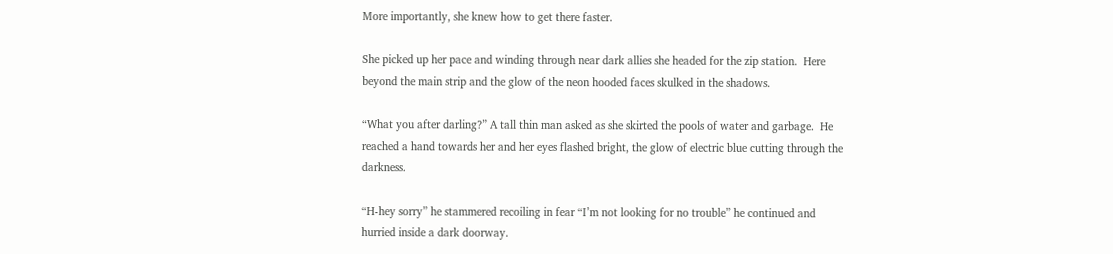More importantly, she knew how to get there faster.

She picked up her pace and winding through near dark allies she headed for the zip station.  Here beyond the main strip and the glow of the neon hooded faces skulked in the shadows.

“What you after darling?” A tall thin man asked as she skirted the pools of water and garbage.  He reached a hand towards her and her eyes flashed bright, the glow of electric blue cutting through the darkness.

“H-hey sorry” he stammered recoiling in fear “I’m not looking for no trouble” he continued and hurried inside a dark doorway.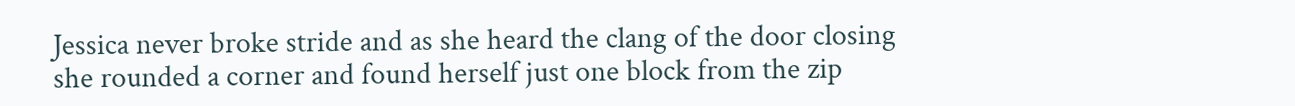Jessica never broke stride and as she heard the clang of the door closing she rounded a corner and found herself just one block from the zip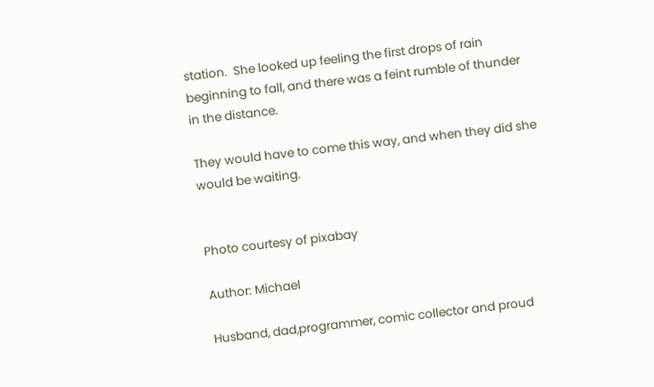station.  She looked up feeling the first drops of rain beginning to fall, and there was a feint rumble of thunder in the distance.

They would have to come this way, and when they did she would be waiting.


Photo courtesy of pixabay

Author: Michael

Husband, dad,programmer, comic collector and proud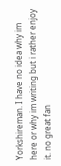Yorkshireman. I have no idea why im here or why im writing but i rather enjoy it. no great fan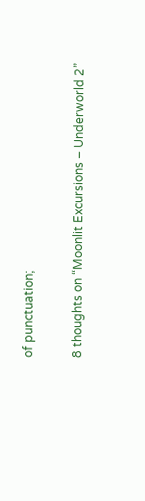of punctuation;

8 thoughts on “Moonlit Excursions – Underworld 2”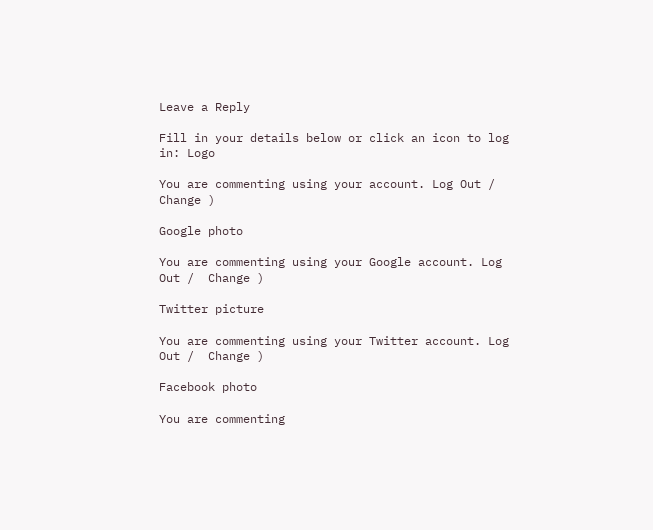Leave a Reply

Fill in your details below or click an icon to log in: Logo

You are commenting using your account. Log Out /  Change )

Google photo

You are commenting using your Google account. Log Out /  Change )

Twitter picture

You are commenting using your Twitter account. Log Out /  Change )

Facebook photo

You are commenting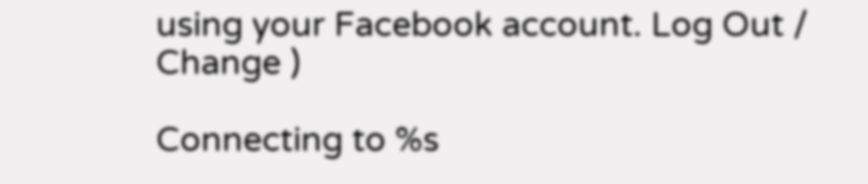using your Facebook account. Log Out /  Change )

Connecting to %s